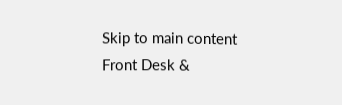Skip to main content
Front Desk &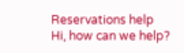Reservations help
Hi, how can we help?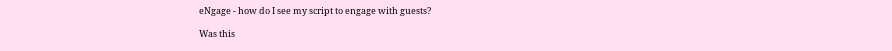eNgage - how do I see my script to engage with guests?

Was this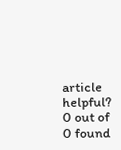article helpful?
0 out of 0 found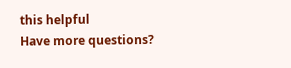this helpful
Have more questions?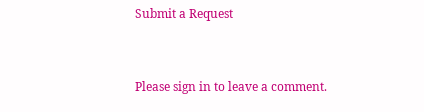Submit a Request


Please sign in to leave a comment.